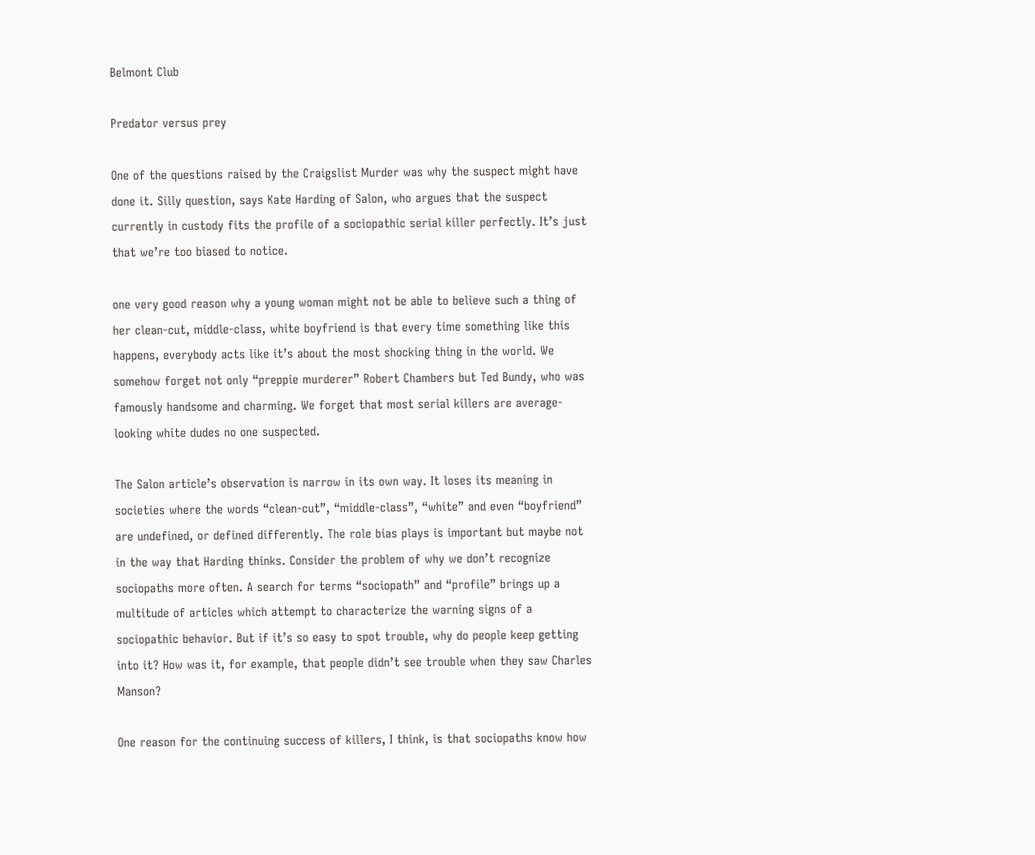Belmont Club

Predator versus prey

One of the questions raised by the Craigslist Murder was why the suspect might have done it. Silly question, says Kate Harding of Salon, who argues that the suspect currently in custody fits the profile of a sociopathic serial killer perfectly. It’s just that we’re too biased to notice.

one very good reason why a young woman might not be able to believe such a thing of her clean-cut, middle-class, white boyfriend is that every time something like this happens, everybody acts like it’s about the most shocking thing in the world. We somehow forget not only “preppie murderer” Robert Chambers but Ted Bundy, who was famously handsome and charming. We forget that most serial killers are average-looking white dudes no one suspected.

The Salon article’s observation is narrow in its own way. It loses its meaning in societies where the words “clean-cut”, “middle-class”, “white” and even “boyfriend” are undefined, or defined differently. The role bias plays is important but maybe not in the way that Harding thinks. Consider the problem of why we don’t recognize sociopaths more often. A search for terms “sociopath” and “profile” brings up a multitude of articles which attempt to characterize the warning signs of a sociopathic behavior. But if it’s so easy to spot trouble, why do people keep getting into it? How was it, for example, that people didn’t see trouble when they saw Charles Manson?

One reason for the continuing success of killers, I think, is that sociopaths know how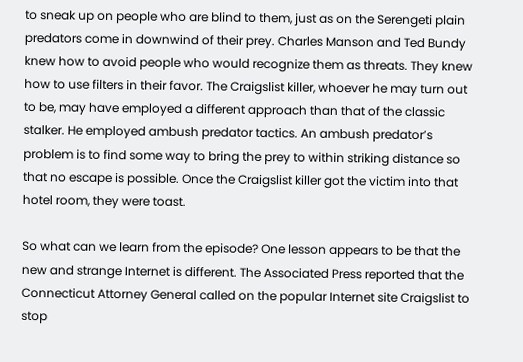to sneak up on people who are blind to them, just as on the Serengeti plain predators come in downwind of their prey. Charles Manson and Ted Bundy knew how to avoid people who would recognize them as threats. They knew how to use filters in their favor. The Craigslist killer, whoever he may turn out to be, may have employed a different approach than that of the classic stalker. He employed ambush predator tactics. An ambush predator’s problem is to find some way to bring the prey to within striking distance so that no escape is possible. Once the Craigslist killer got the victim into that hotel room, they were toast.

So what can we learn from the episode? One lesson appears to be that the new and strange Internet is different. The Associated Press reported that the Connecticut Attorney General called on the popular Internet site Craigslist to stop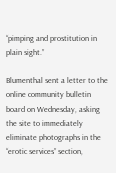“pimping and prostitution in plain sight.”

Blumenthal sent a letter to the online community bulletin board on Wednesday, asking the site to immediately eliminate photographs in the “erotic services” section,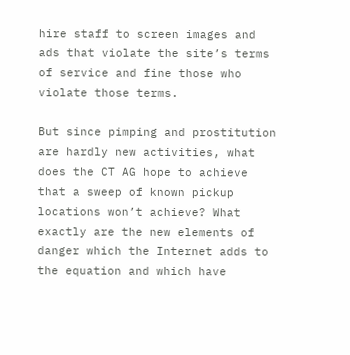hire staff to screen images and ads that violate the site’s terms of service and fine those who violate those terms.

But since pimping and prostitution are hardly new activities, what does the CT AG hope to achieve that a sweep of known pickup locations won’t achieve? What exactly are the new elements of danger which the Internet adds to the equation and which have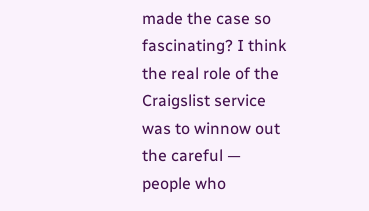made the case so fascinating? I think the real role of the Craigslist service was to winnow out the careful — people who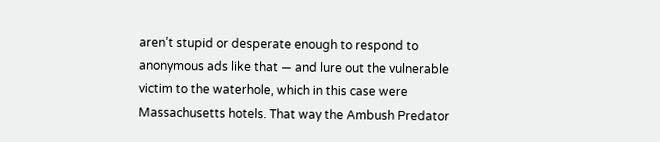aren’t stupid or desperate enough to respond to anonymous ads like that — and lure out the vulnerable victim to the waterhole, which in this case were Massachusetts hotels. That way the Ambush Predator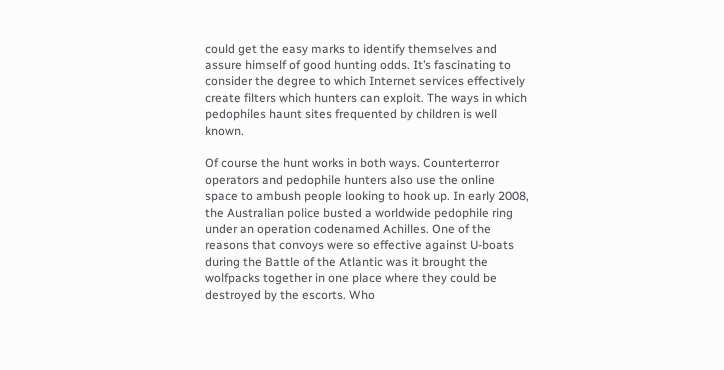could get the easy marks to identify themselves and assure himself of good hunting odds. It’s fascinating to consider the degree to which Internet services effectively create filters which hunters can exploit. The ways in which pedophiles haunt sites frequented by children is well known.

Of course the hunt works in both ways. Counterterror operators and pedophile hunters also use the online space to ambush people looking to hook up. In early 2008, the Australian police busted a worldwide pedophile ring under an operation codenamed Achilles. One of the reasons that convoys were so effective against U-boats during the Battle of the Atlantic was it brought the wolfpacks together in one place where they could be destroyed by the escorts. Who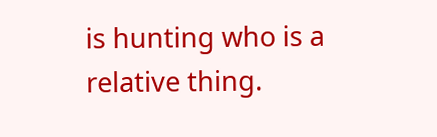is hunting who is a relative thing.